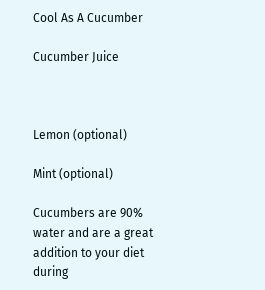Cool As A Cucumber

Cucumber Juice



Lemon (optional)

Mint (optional)

Cucumbers are 90% water and are a great addition to your diet during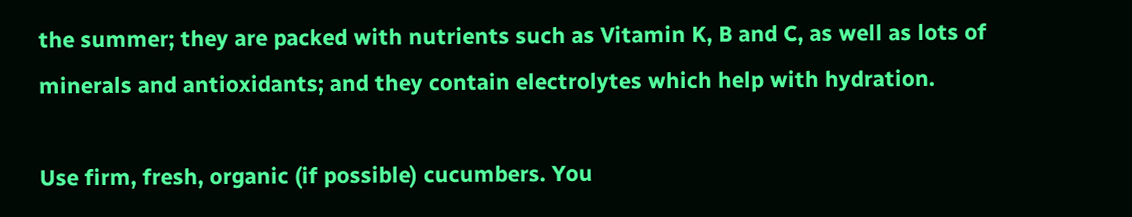the summer; they are packed with nutrients such as Vitamin K, B and C, as well as lots of minerals and antioxidants; and they contain electrolytes which help with hydration.

Use firm, fresh, organic (if possible) cucumbers. You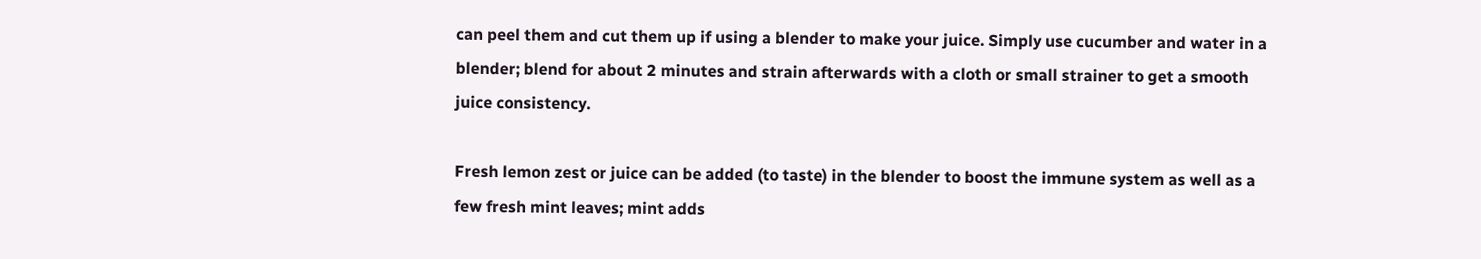can peel them and cut them up if using a blender to make your juice. Simply use cucumber and water in a blender; blend for about 2 minutes and strain afterwards with a cloth or small strainer to get a smooth juice consistency.

Fresh lemon zest or juice can be added (to taste) in the blender to boost the immune system as well as a few fresh mint leaves; mint adds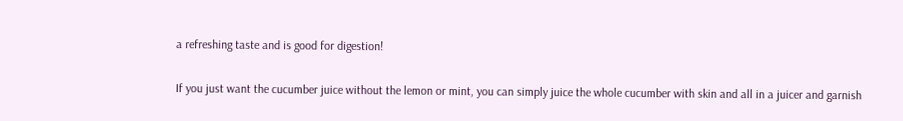a refreshing taste and is good for digestion!

If you just want the cucumber juice without the lemon or mint, you can simply juice the whole cucumber with skin and all in a juicer and garnish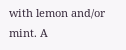with lemon and/or mint. A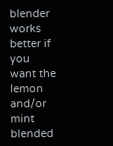blender works better if you want the lemon and/or mint blended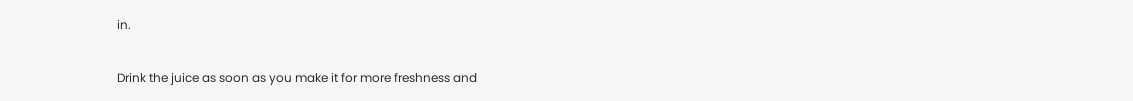in.

Drink the juice as soon as you make it for more freshness and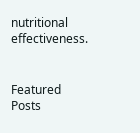nutritional effectiveness.


Featured Posts